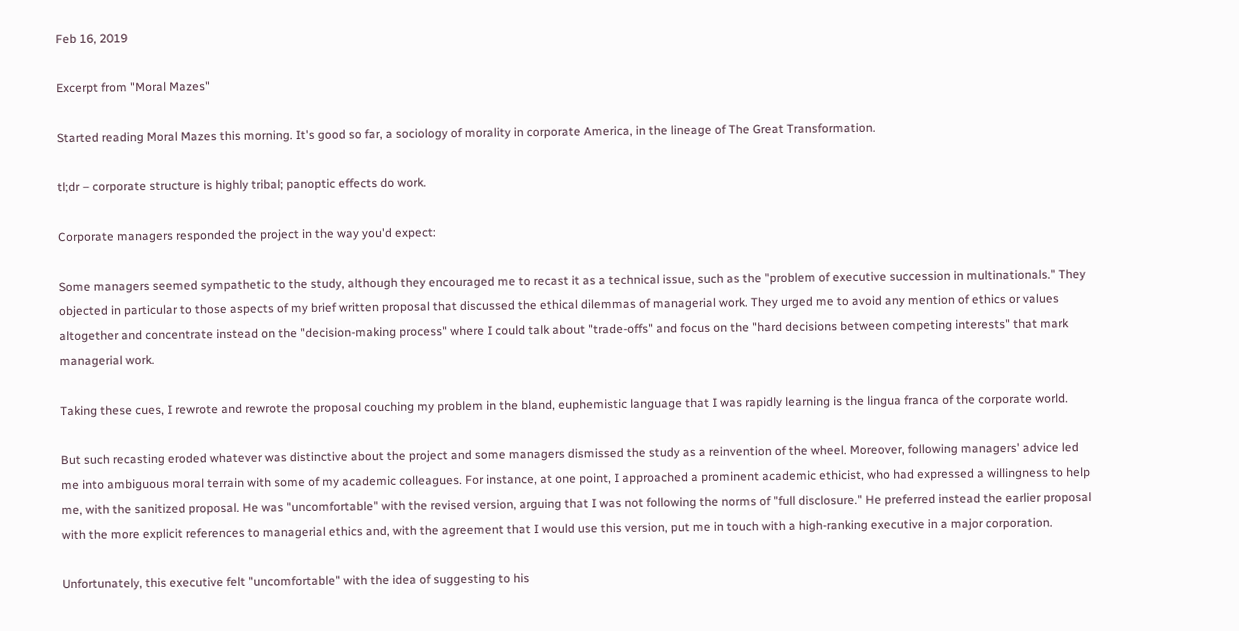Feb 16, 2019

Excerpt from "Moral Mazes"

Started reading Moral Mazes this morning. It's good so far, a sociology of morality in corporate America, in the lineage of The Great Transformation.

tl;dr – corporate structure is highly tribal; panoptic effects do work.

Corporate managers responded the project in the way you'd expect:

Some managers seemed sympathetic to the study, although they encouraged me to recast it as a technical issue, such as the "problem of executive succession in multinationals." They objected in particular to those aspects of my brief written proposal that discussed the ethical dilemmas of managerial work. They urged me to avoid any mention of ethics or values altogether and concentrate instead on the "decision-making process" where I could talk about "trade-offs" and focus on the "hard decisions between competing interests" that mark managerial work.

Taking these cues, I rewrote and rewrote the proposal couching my problem in the bland, euphemistic language that I was rapidly learning is the lingua franca of the corporate world.

But such recasting eroded whatever was distinctive about the project and some managers dismissed the study as a reinvention of the wheel. Moreover, following managers' advice led me into ambiguous moral terrain with some of my academic colleagues. For instance, at one point, I approached a prominent academic ethicist, who had expressed a willingness to help me, with the sanitized proposal. He was "uncomfortable" with the revised version, arguing that I was not following the norms of "full disclosure." He preferred instead the earlier proposal with the more explicit references to managerial ethics and, with the agreement that I would use this version, put me in touch with a high-ranking executive in a major corporation.

Unfortunately, this executive felt "uncomfortable" with the idea of suggesting to his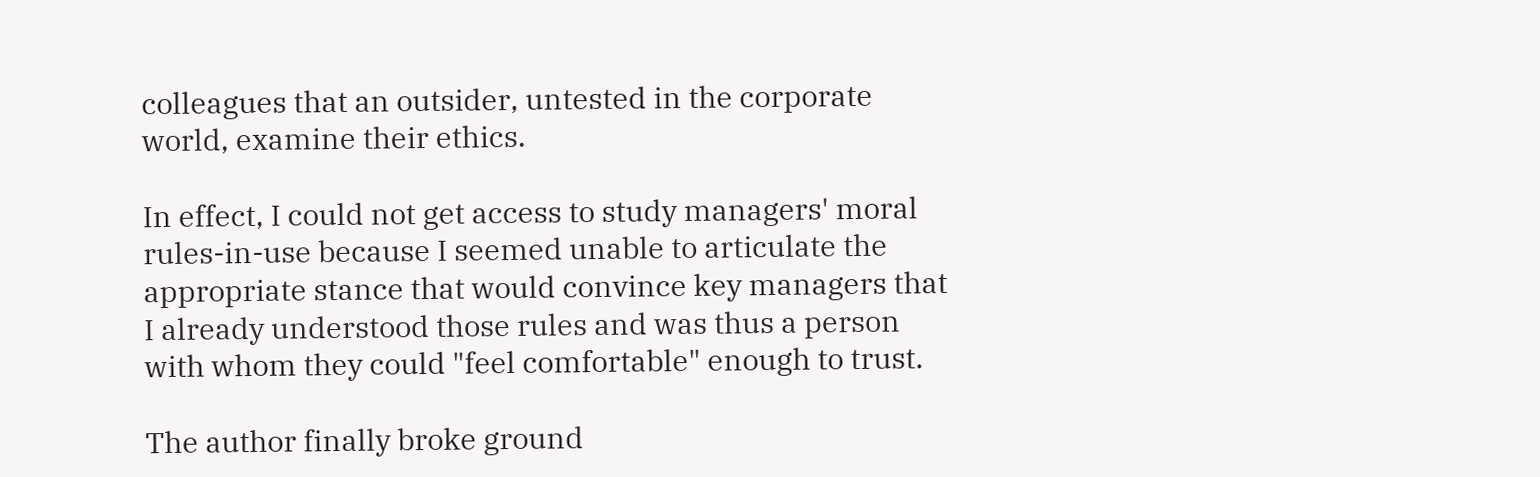colleagues that an outsider, untested in the corporate world, examine their ethics.

In effect, I could not get access to study managers' moral rules-in-use because I seemed unable to articulate the appropriate stance that would convince key managers that I already understood those rules and was thus a person with whom they could "feel comfortable" enough to trust.

The author finally broke ground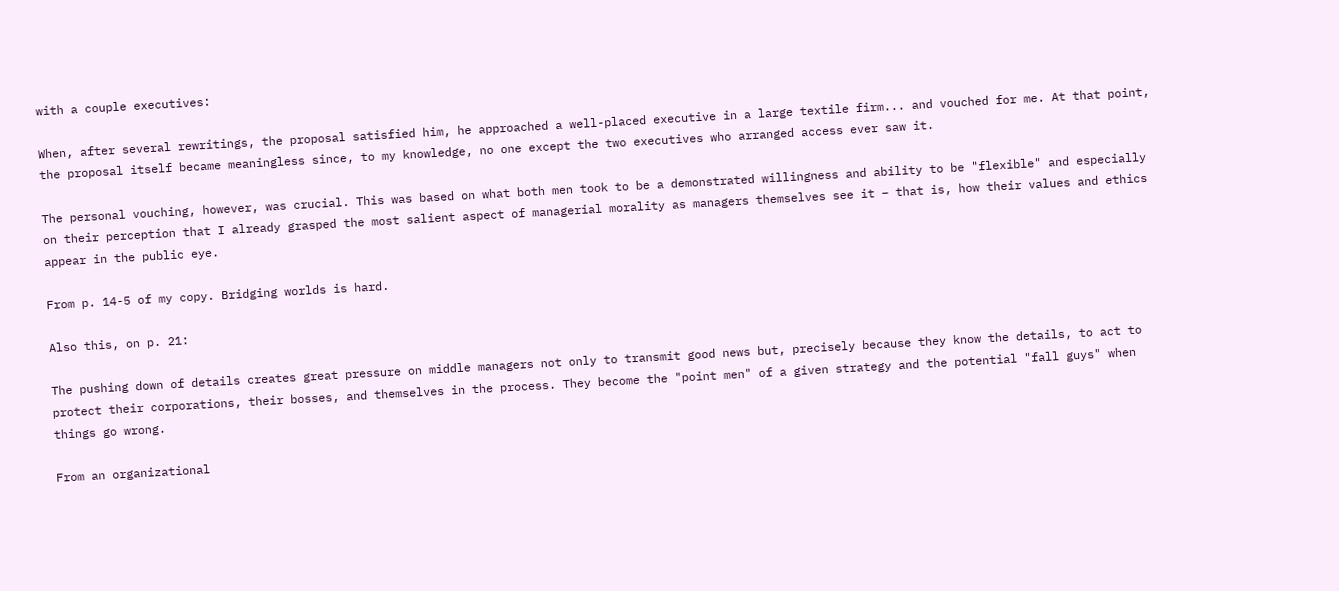with a couple executives:

When, after several rewritings, the proposal satisfied him, he approached a well-placed executive in a large textile firm... and vouched for me. At that point, the proposal itself became meaningless since, to my knowledge, no one except the two executives who arranged access ever saw it.

The personal vouching, however, was crucial. This was based on what both men took to be a demonstrated willingness and ability to be "flexible" and especially on their perception that I already grasped the most salient aspect of managerial morality as managers themselves see it – that is, how their values and ethics appear in the public eye.

From p. 14-5 of my copy. Bridging worlds is hard.

Also this, on p. 21:

The pushing down of details creates great pressure on middle managers not only to transmit good news but, precisely because they know the details, to act to protect their corporations, their bosses, and themselves in the process. They become the "point men" of a given strategy and the potential "fall guys" when things go wrong.

From an organizational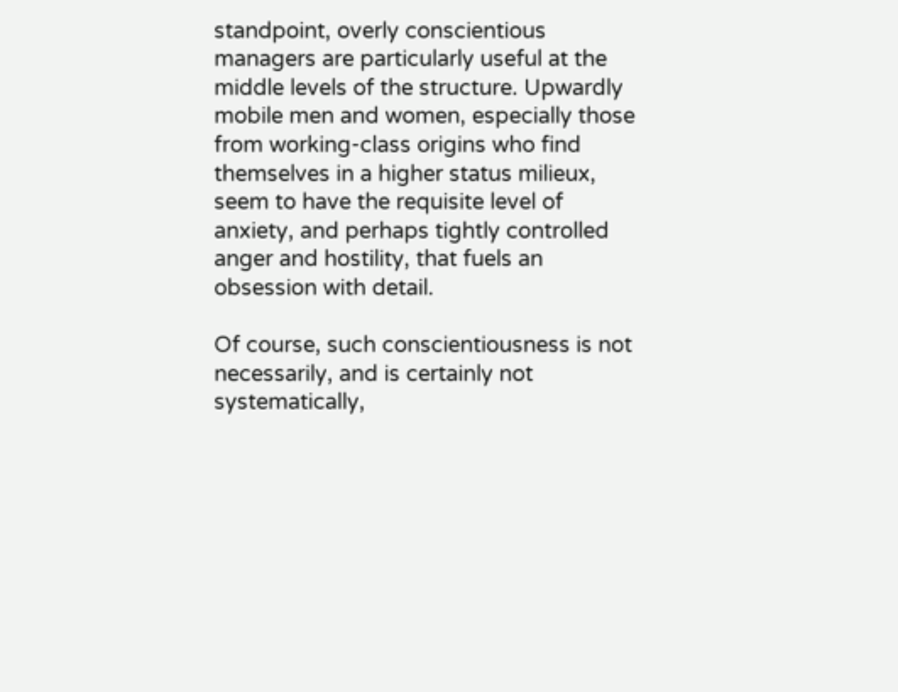standpoint, overly conscientious managers are particularly useful at the middle levels of the structure. Upwardly mobile men and women, especially those from working-class origins who find themselves in a higher status milieux, seem to have the requisite level of anxiety, and perhaps tightly controlled anger and hostility, that fuels an obsession with detail.

Of course, such conscientiousness is not necessarily, and is certainly not systematically,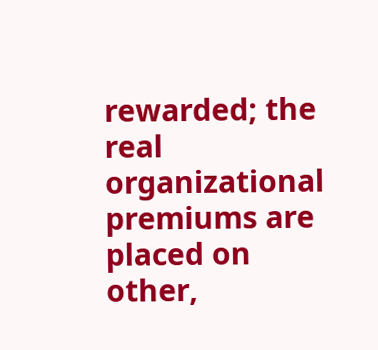rewarded; the real organizational premiums are placed on other,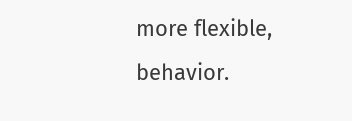more flexible, behavior.